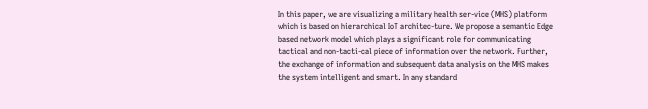In this paper, we are visualizing a military health ser-vice (MHS) platform which is based on hierarchical IoT architec-ture. We propose a semantic Edge based network model which plays a significant role for communicating tactical and non-tacti-cal piece of information over the network. Further, the exchange of information and subsequent data analysis on the MHS makes the system intelligent and smart. In any standard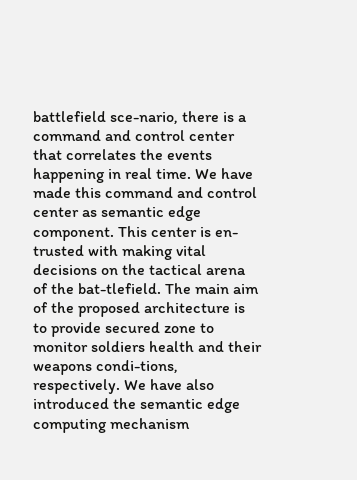battlefield sce-nario, there is a command and control center that correlates the events happening in real time. We have made this command and control center as semantic edge component. This center is en-trusted with making vital decisions on the tactical arena of the bat-tlefield. The main aim of the proposed architecture is to provide secured zone to monitor soldiers health and their weapons condi-tions, respectively. We have also introduced the semantic edge computing mechanism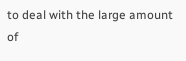to deal with the large amount of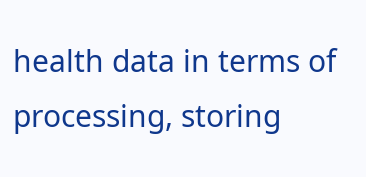health data in terms of processing, storing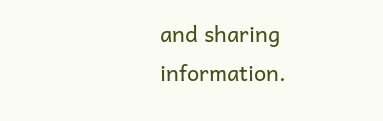and sharing information.